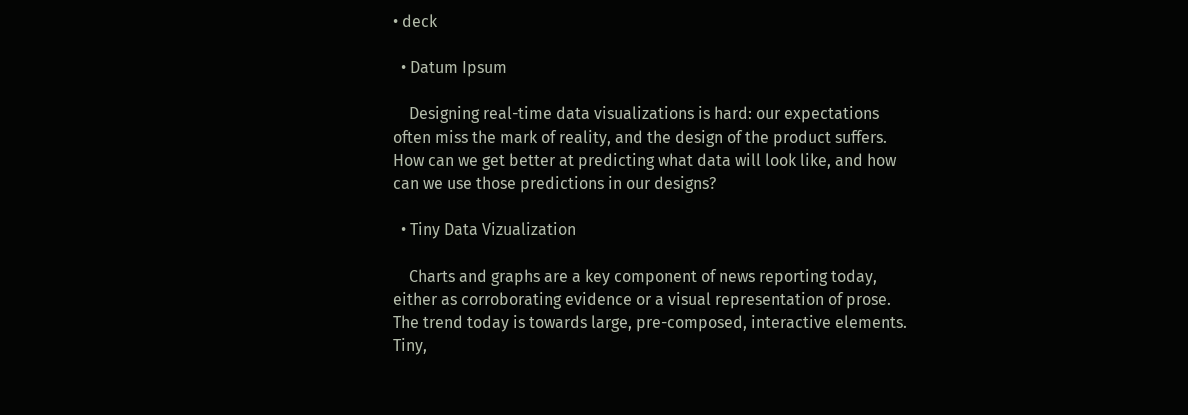• deck

  • Datum Ipsum

    Designing real-time data visualizations is hard: our expectations often miss the mark of reality, and the design of the product suffers. How can we get better at predicting what data will look like, and how can we use those predictions in our designs?

  • Tiny Data Vizualization

    Charts and graphs are a key component of news reporting today, either as corroborating evidence or a visual representation of prose. The trend today is towards large, pre-composed, interactive elements. Tiny,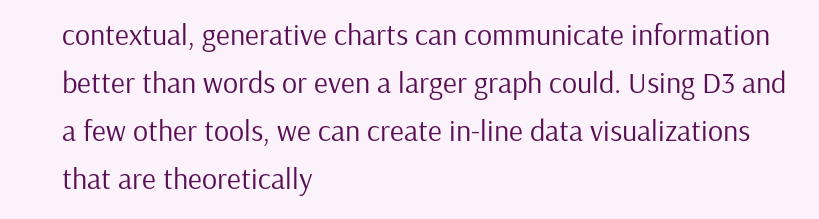contextual, generative charts can communicate information better than words or even a larger graph could. Using D3 and a few other tools, we can create in-line data visualizations that are theoretically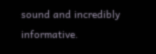sound and incredibly informative.